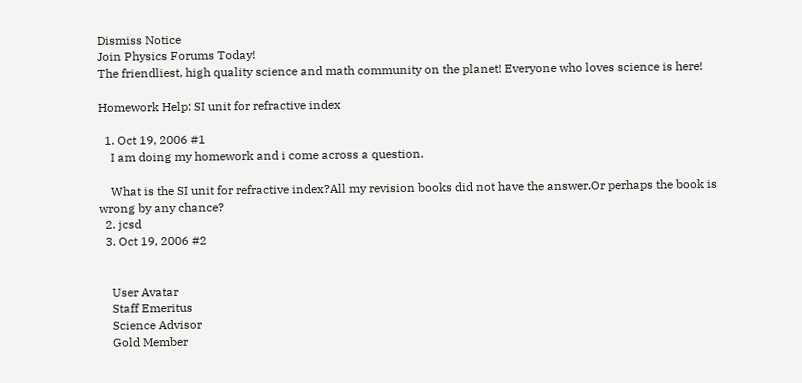Dismiss Notice
Join Physics Forums Today!
The friendliest, high quality science and math community on the planet! Everyone who loves science is here!

Homework Help: SI unit for refractive index

  1. Oct 19, 2006 #1
    I am doing my homework and i come across a question.

    What is the SI unit for refractive index?All my revision books did not have the answer.Or perhaps the book is wrong by any chance?
  2. jcsd
  3. Oct 19, 2006 #2


    User Avatar
    Staff Emeritus
    Science Advisor
    Gold Member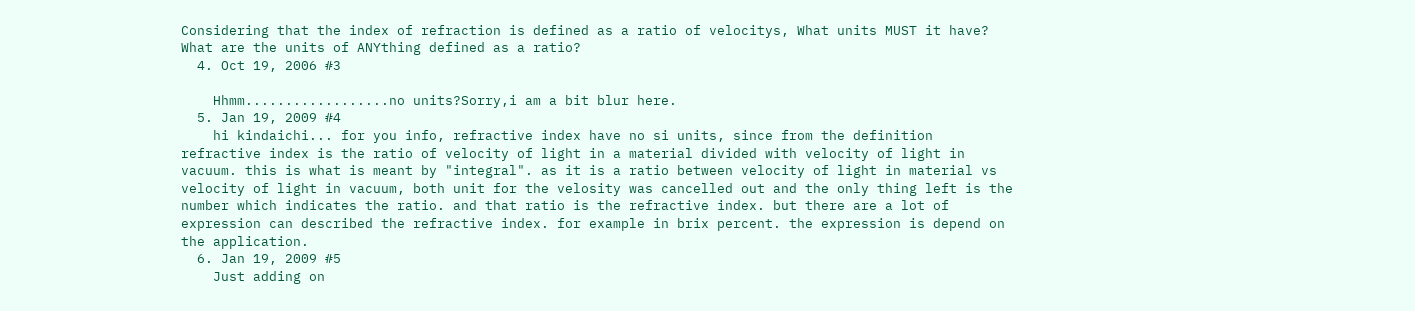Considering that the index of refraction is defined as a ratio of velocitys, What units MUST it have? What are the units of ANYthing defined as a ratio?
  4. Oct 19, 2006 #3

    Hhmm..................no units?Sorry,i am a bit blur here.
  5. Jan 19, 2009 #4
    hi kindaichi... for you info, refractive index have no si units, since from the definition refractive index is the ratio of velocity of light in a material divided with velocity of light in vacuum. this is what is meant by "integral". as it is a ratio between velocity of light in material vs velocity of light in vacuum, both unit for the velosity was cancelled out and the only thing left is the number which indicates the ratio. and that ratio is the refractive index. but there are a lot of expression can described the refractive index. for example in brix percent. the expression is depend on the application.
  6. Jan 19, 2009 #5
    Just adding on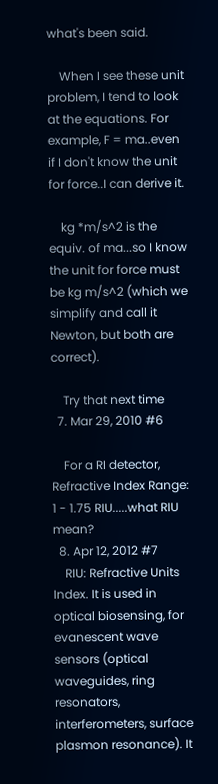what's been said.

    When I see these unit problem, I tend to look at the equations. For example, F = ma..even if I don't know the unit for force..I can derive it.

    kg *m/s^2 is the equiv. of ma...so I know the unit for force must be kg m/s^2 (which we simplify and call it Newton, but both are correct).

    Try that next time
  7. Mar 29, 2010 #6

    For a RI detector, Refractive Index Range: 1 - 1.75 RIU.....what RIU mean?
  8. Apr 12, 2012 #7
    RIU: Refractive Units Index. It is used in optical biosensing, for evanescent wave sensors (optical waveguides, ring resonators, interferometers, surface plasmon resonance). It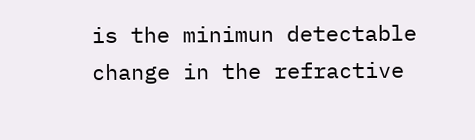is the minimun detectable change in the refractive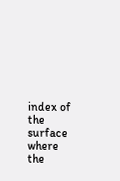index of the surface where the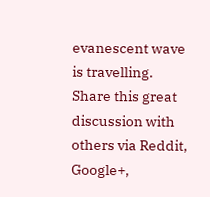evanescent wave is travelling.
Share this great discussion with others via Reddit, Google+,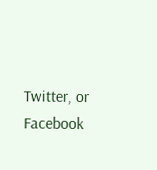Twitter, or Facebook